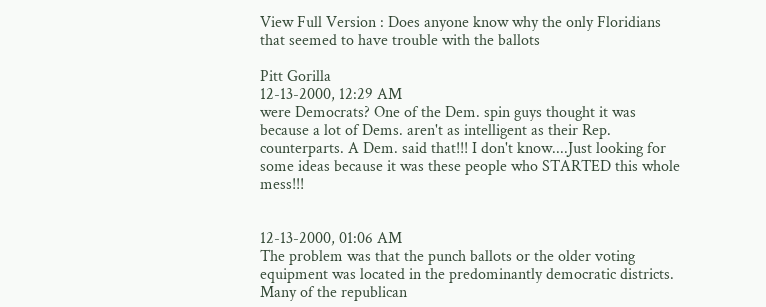View Full Version : Does anyone know why the only Floridians that seemed to have trouble with the ballots

Pitt Gorilla
12-13-2000, 12:29 AM
were Democrats? One of the Dem. spin guys thought it was because a lot of Dems. aren't as intelligent as their Rep. counterparts. A Dem. said that!!! I don't know....Just looking for some ideas because it was these people who STARTED this whole mess!!!


12-13-2000, 01:06 AM
The problem was that the punch ballots or the older voting equipment was located in the predominantly democratic districts. Many of the republican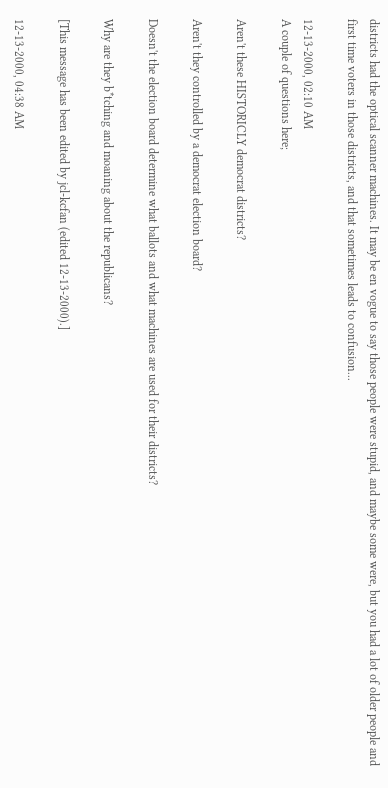districts had the optical scanner machines. It may be en vogue to say those people were stupid, and maybe some were, but you had a lot of older people and first time voters in those districts, and that sometimes leads to confusion...

12-13-2000, 02:10 AM
A couple of questions here;

Aren't these HISTORICLY democrat districts?

Aren't they controlled by a democrat election board?

Doesn't the election board determine what ballots and what machines are used for their districts?

Why are they b*tching and moaning about the republicans?

[This message has been edited by jcl-kcfan (edited 12-13-2000).]

12-13-2000, 04:38 AM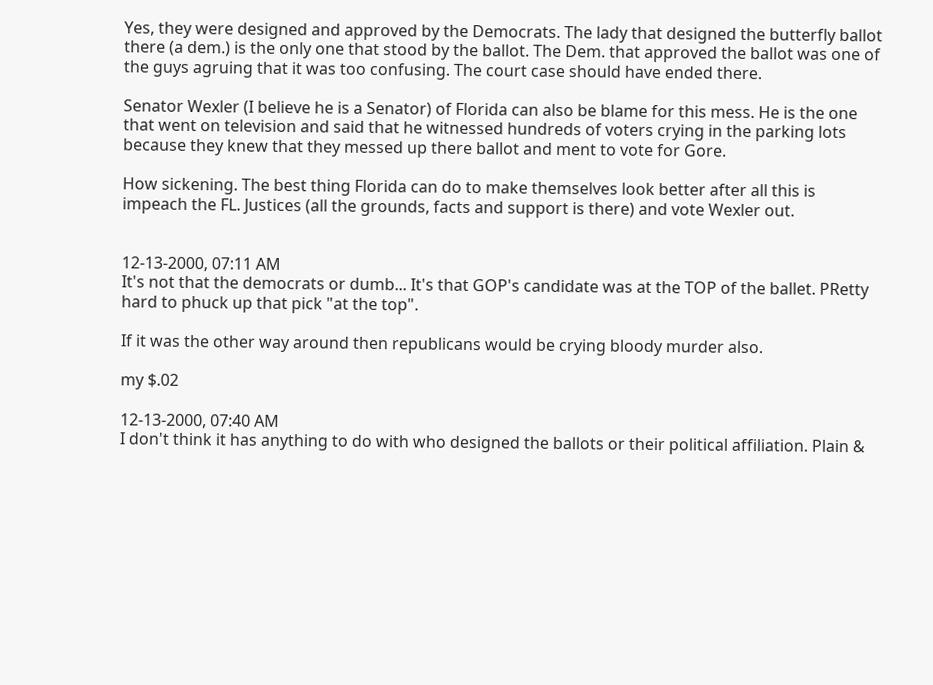Yes, they were designed and approved by the Democrats. The lady that designed the butterfly ballot there (a dem.) is the only one that stood by the ballot. The Dem. that approved the ballot was one of the guys agruing that it was too confusing. The court case should have ended there.

Senator Wexler (I believe he is a Senator) of Florida can also be blame for this mess. He is the one that went on television and said that he witnessed hundreds of voters crying in the parking lots because they knew that they messed up there ballot and ment to vote for Gore.

How sickening. The best thing Florida can do to make themselves look better after all this is impeach the FL. Justices (all the grounds, facts and support is there) and vote Wexler out.


12-13-2000, 07:11 AM
It's not that the democrats or dumb... It's that GOP's candidate was at the TOP of the ballet. PRetty hard to phuck up that pick "at the top".

If it was the other way around then republicans would be crying bloody murder also.

my $.02

12-13-2000, 07:40 AM
I don't think it has anything to do with who designed the ballots or their political affiliation. Plain &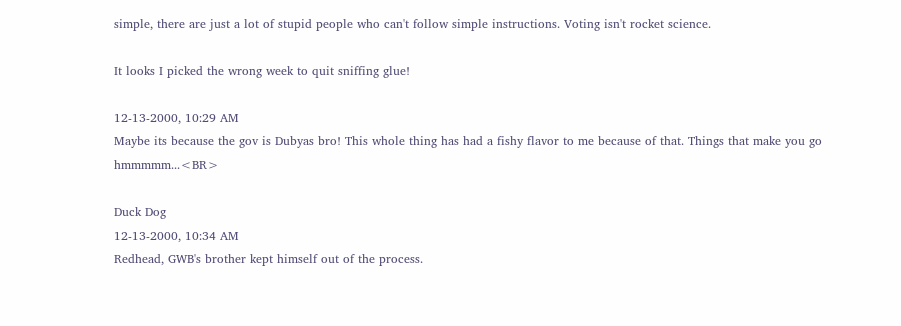simple, there are just a lot of stupid people who can't follow simple instructions. Voting isn't rocket science.

It looks I picked the wrong week to quit sniffing glue!

12-13-2000, 10:29 AM
Maybe its because the gov is Dubyas bro! This whole thing has had a fishy flavor to me because of that. Things that make you go hmmmmm...<BR>

Duck Dog
12-13-2000, 10:34 AM
Redhead, GWB's brother kept himself out of the process.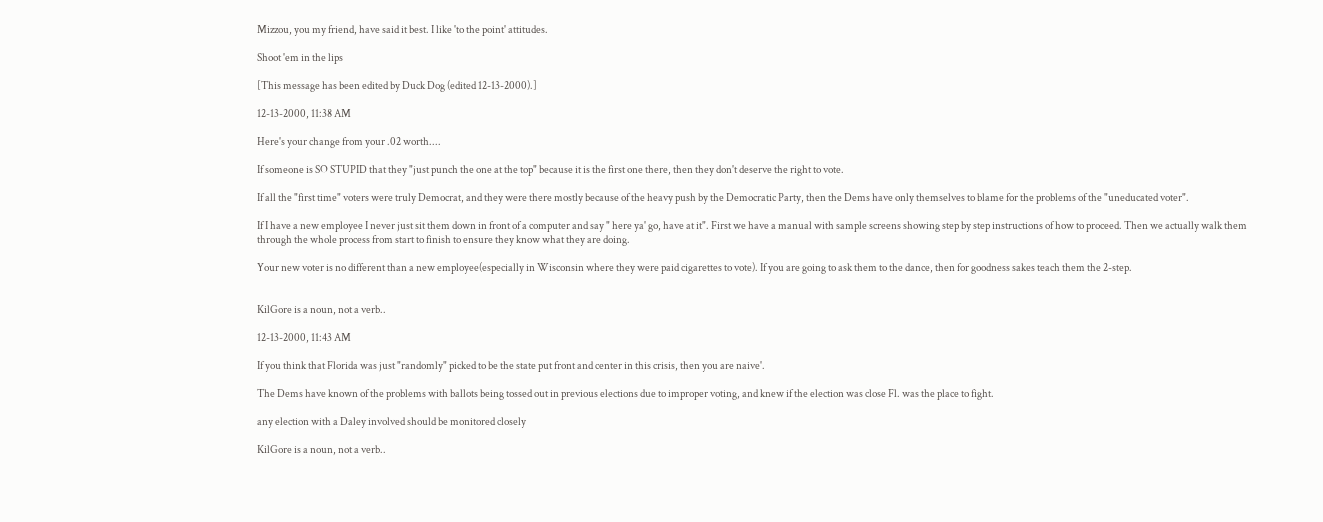Mizzou, you my friend, have said it best. I like 'to the point' attitudes.

Shoot 'em in the lips

[This message has been edited by Duck Dog (edited 12-13-2000).]

12-13-2000, 11:38 AM

Here's your change from your .02 worth....

If someone is SO STUPID that they "just punch the one at the top" because it is the first one there, then they don't deserve the right to vote.

If all the "first time" voters were truly Democrat, and they were there mostly because of the heavy push by the Democratic Party, then the Dems have only themselves to blame for the problems of the "uneducated voter".

If I have a new employee I never just sit them down in front of a computer and say " here ya' go, have at it". First we have a manual with sample screens showing step by step instructions of how to proceed. Then we actually walk them through the whole process from start to finish to ensure they know what they are doing.

Your new voter is no different than a new employee(especially in Wisconsin where they were paid cigarettes to vote). If you are going to ask them to the dance, then for goodness sakes teach them the 2-step.


KilGore is a noun, not a verb..

12-13-2000, 11:43 AM

If you think that Florida was just "randomly" picked to be the state put front and center in this crisis, then you are naive'.

The Dems have known of the problems with ballots being tossed out in previous elections due to improper voting, and knew if the election was close Fl. was the place to fight.

any election with a Daley involved should be monitored closely

KilGore is a noun, not a verb..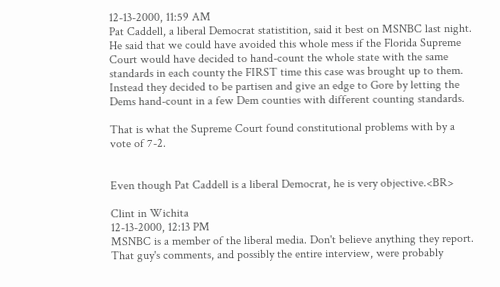12-13-2000, 11:59 AM
Pat Caddell, a liberal Democrat statistition, said it best on MSNBC last night. He said that we could have avoided this whole mess if the Florida Supreme Court would have decided to hand-count the whole state with the same standards in each county the FIRST time this case was brought up to them. Instead they decided to be partisen and give an edge to Gore by letting the Dems hand-count in a few Dem counties with different counting standards.

That is what the Supreme Court found constitutional problems with by a vote of 7-2.


Even though Pat Caddell is a liberal Democrat, he is very objective.<BR>

Clint in Wichita
12-13-2000, 12:13 PM
MSNBC is a member of the liberal media. Don't believe anything they report. That guy's comments, and possibly the entire interview, were probably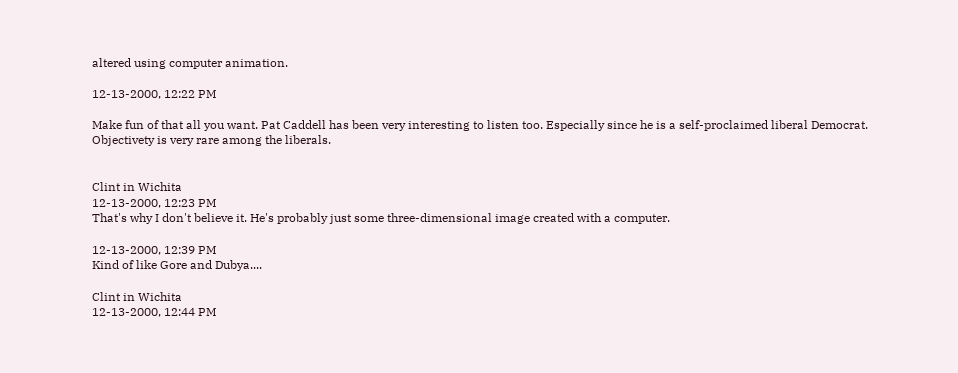altered using computer animation.

12-13-2000, 12:22 PM

Make fun of that all you want. Pat Caddell has been very interesting to listen too. Especially since he is a self-proclaimed liberal Democrat. Objectivety is very rare among the liberals.


Clint in Wichita
12-13-2000, 12:23 PM
That's why I don't believe it. He's probably just some three-dimensional image created with a computer.

12-13-2000, 12:39 PM
Kind of like Gore and Dubya....

Clint in Wichita
12-13-2000, 12:44 PM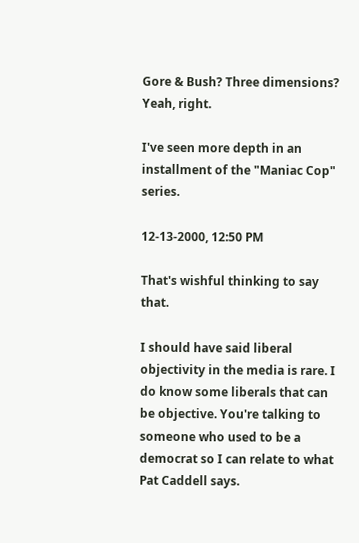Gore & Bush? Three dimensions? Yeah, right.

I've seen more depth in an installment of the "Maniac Cop" series.

12-13-2000, 12:50 PM

That's wishful thinking to say that.

I should have said liberal objectivity in the media is rare. I do know some liberals that can be objective. You're talking to someone who used to be a democrat so I can relate to what Pat Caddell says.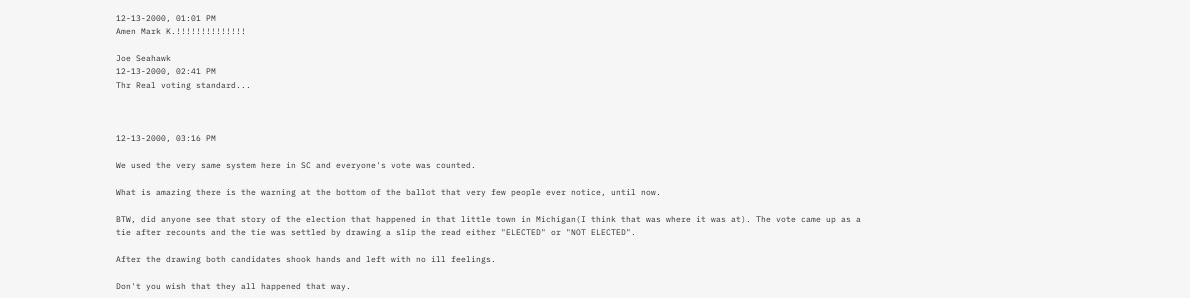12-13-2000, 01:01 PM
Amen Mark K.!!!!!!!!!!!!!!

Joe Seahawk
12-13-2000, 02:41 PM
Thr Real voting standard...



12-13-2000, 03:16 PM

We used the very same system here in SC and everyone's vote was counted.

What is amazing there is the warning at the bottom of the ballot that very few people ever notice, until now.

BTW, did anyone see that story of the election that happened in that little town in Michigan(I think that was where it was at). The vote came up as a tie after recounts and the tie was settled by drawing a slip the read either "ELECTED" or "NOT ELECTED".

After the drawing both candidates shook hands and left with no ill feelings.

Don't you wish that they all happened that way.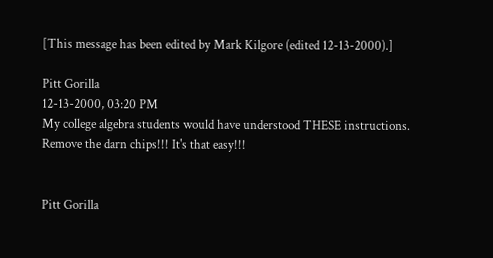[This message has been edited by Mark Kilgore (edited 12-13-2000).]

Pitt Gorilla
12-13-2000, 03:20 PM
My college algebra students would have understood THESE instructions. Remove the darn chips!!! It's that easy!!!


Pitt Gorilla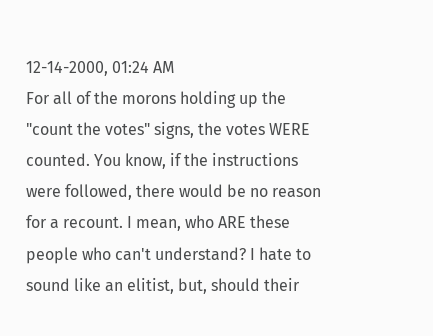12-14-2000, 01:24 AM
For all of the morons holding up the "count the votes" signs, the votes WERE counted. You know, if the instructions were followed, there would be no reason for a recount. I mean, who ARE these people who can't understand? I hate to sound like an elitist, but, should their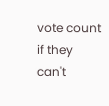vote count if they can't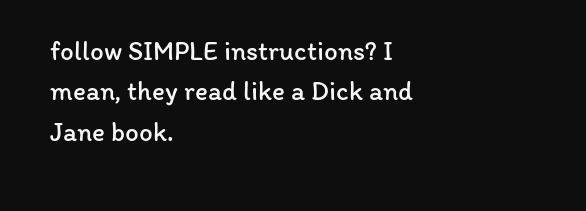follow SIMPLE instructions? I mean, they read like a Dick and Jane book.